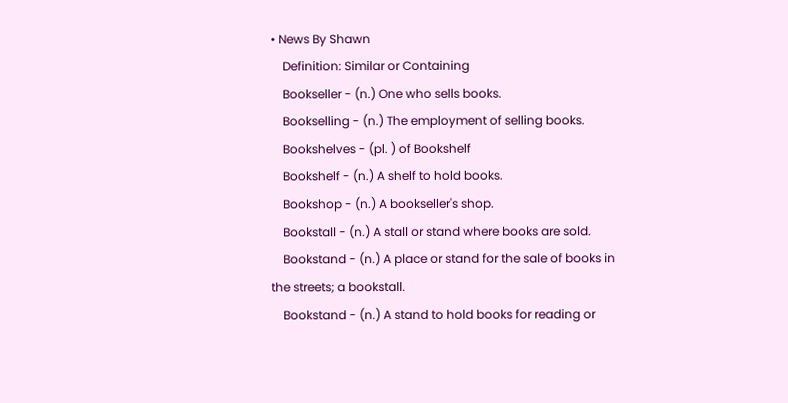• News By Shawn
    Definition: Similar or Containing
    Bookseller - (n.) One who sells books.
    Bookselling - (n.) The employment of selling books.
    Bookshelves - (pl. ) of Bookshelf
    Bookshelf - (n.) A shelf to hold books.
    Bookshop - (n.) A bookseller's shop.
    Bookstall - (n.) A stall or stand where books are sold.
    Bookstand - (n.) A place or stand for the sale of books in the streets; a bookstall.
    Bookstand - (n.) A stand to hold books for reading or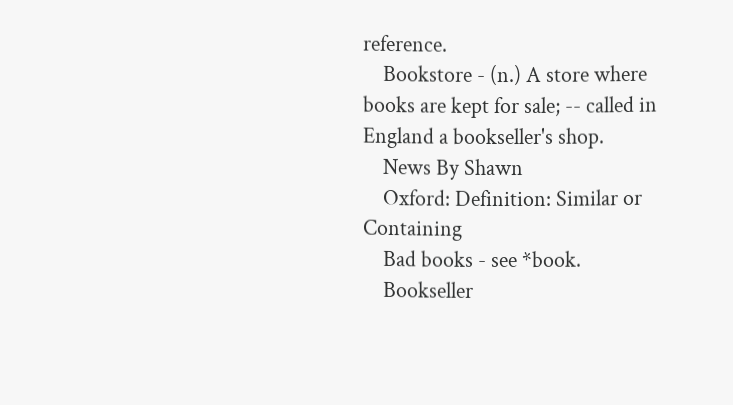reference.
    Bookstore - (n.) A store where books are kept for sale; -- called in England a bookseller's shop.
    News By Shawn
    Oxford: Definition: Similar or Containing
    Bad books - see *book.
    Bookseller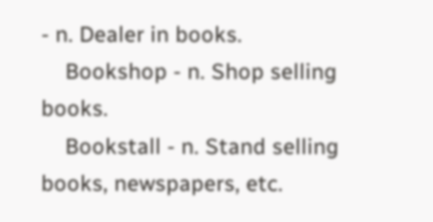- n. Dealer in books.
    Bookshop - n. Shop selling books.
    Bookstall - n. Stand selling books, newspapers, etc.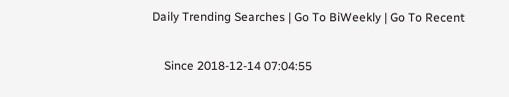Daily Trending Searches | Go To BiWeekly | Go To Recent

    Since 2018-12-14 07:04:55